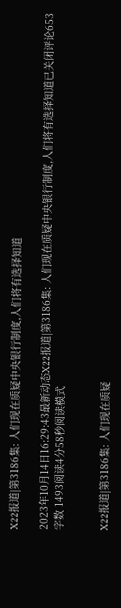X22报道|第3186集: 人们现在质疑中央银行制度,人们将有选择知道

2023年10月14日16:29:43最新动态X22报道|第3186集: 人们现在质疑中央银行制度,人们将有选择知道已关闭评论653字数 1493阅读4分58秒阅读模式


X22报道|第3186集: 人们现在质疑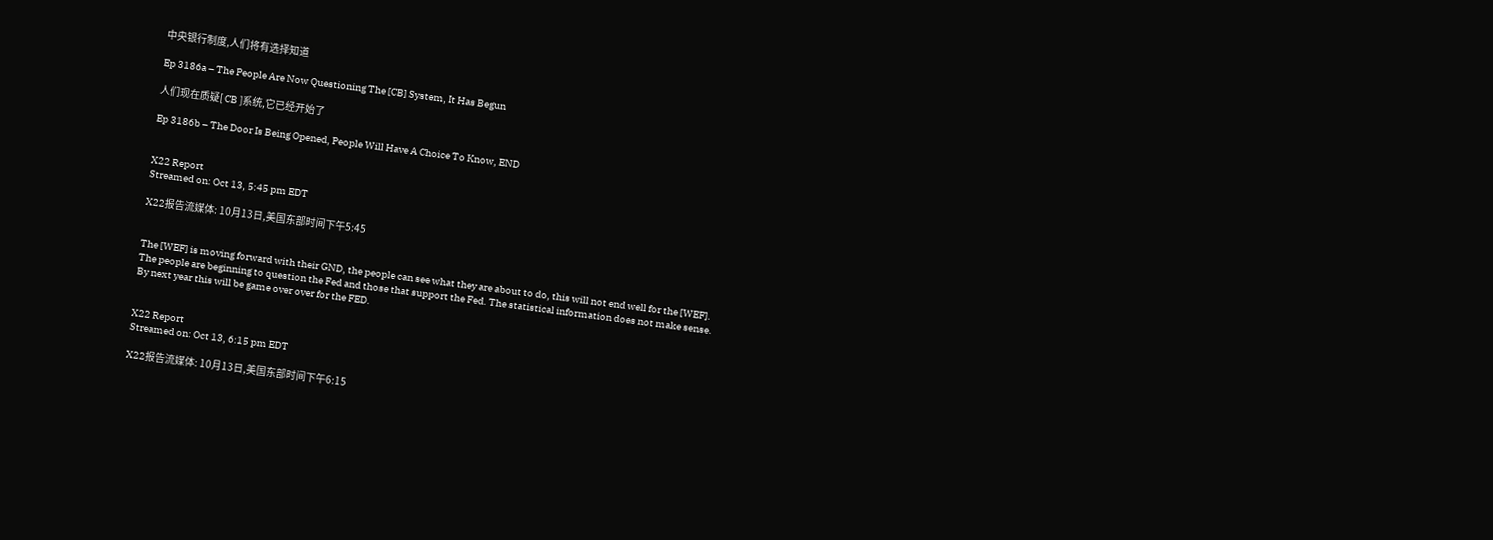中央银行制度,人们将有选择知道

Ep 3186a – The People Are Now Questioning The [CB] System, It Has Begun

人们现在质疑[ CB ]系统,它已经开始了

Ep 3186b – The Door Is Being Opened, People Will Have A Choice To Know, END


X22 Report
Streamed on: Oct 13, 5:45 pm EDT

X22报告流媒体: 10月13日,美国东部时间下午5:45


The [WEF] is moving forward with their GND, the people can see what they are about to do, this will not end well for the [WEF]. The people are beginning to question the Fed and those that support the Fed. The statistical information does not make sense. By next year this will be game over over for the FED.


X22 Report
Streamed on: Oct 13, 6:15 pm EDT

X22报告流媒体: 10月13日,美国东部时间下午6:15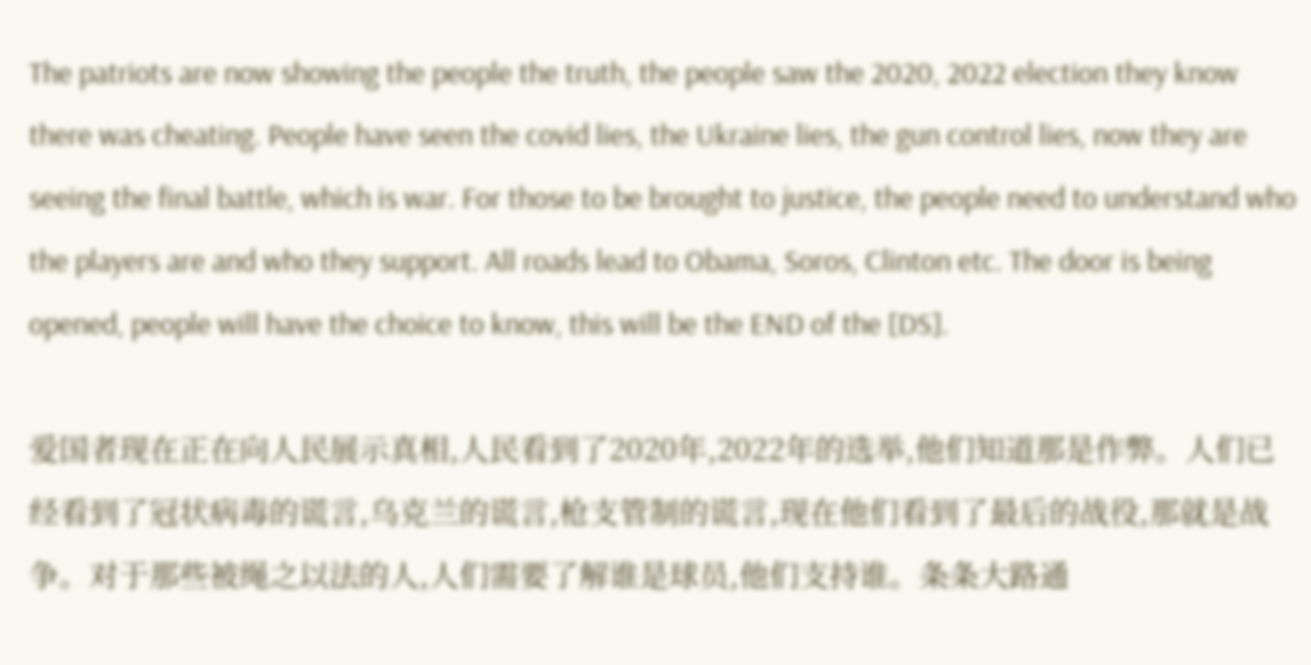The patriots are now showing the people the truth, the people saw the 2020, 2022 election they know there was cheating. People have seen the covid lies, the Ukraine lies, the gun control lies, now they are seeing the final battle, which is war. For those to be brought to justice, the people need to understand who the players are and who they support. All roads lead to Obama, Soros, Clinton etc. The door is being opened, people will have the choice to know, this will be the END of the [DS].

爱国者现在正在向人民展示真相,人民看到了2020年,2022年的选举,他们知道那是作弊。人们已经看到了冠状病毒的谎言,乌克兰的谎言,枪支管制的谎言,现在他们看到了最后的战役,那就是战争。对于那些被绳之以法的人,人们需要了解谁是球员,他们支持谁。条条大路通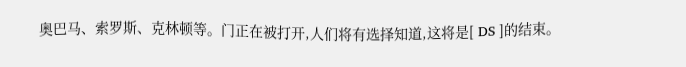奥巴马、索罗斯、克林顿等。门正在被打开,人们将有选择知道,这将是[ DS ]的结束。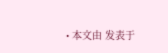• 本文由 发表于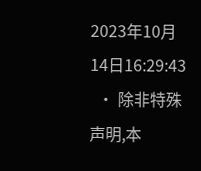2023年10月14日16:29:43
  • 除非特殊声明,本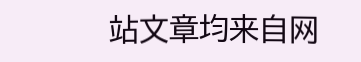站文章均来自网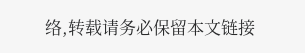络,转载请务必保留本文链接